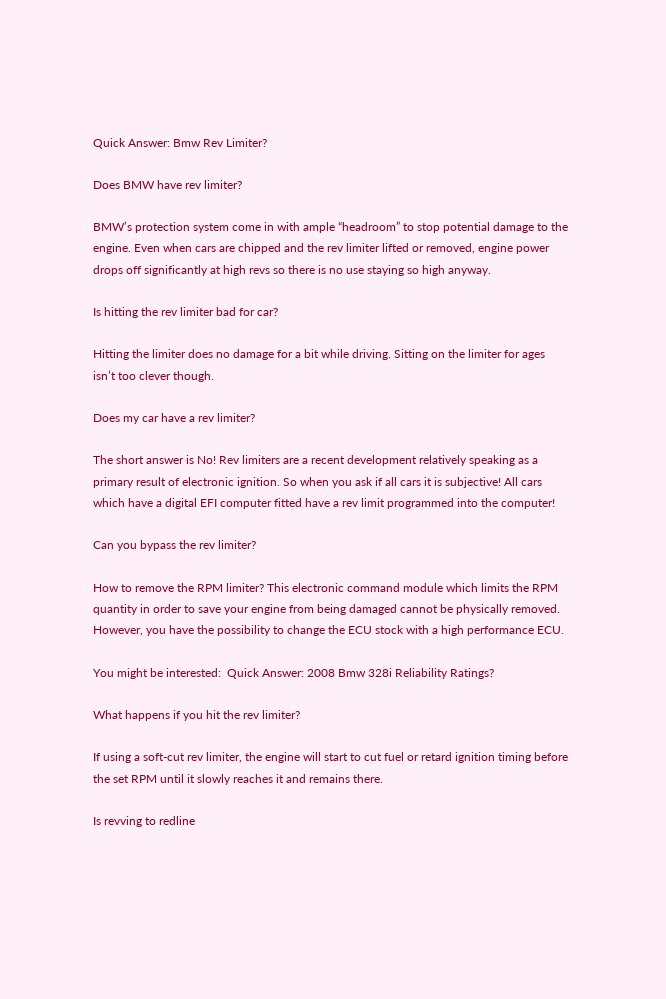Quick Answer: Bmw Rev Limiter?

Does BMW have rev limiter?

BMW’s protection system come in with ample “headroom” to stop potential damage to the engine. Even when cars are chipped and the rev limiter lifted or removed, engine power drops off significantly at high revs so there is no use staying so high anyway.

Is hitting the rev limiter bad for car?

Hitting the limiter does no damage for a bit while driving. Sitting on the limiter for ages isn’t too clever though.

Does my car have a rev limiter?

The short answer is No! Rev limiters are a recent development relatively speaking as a primary result of electronic ignition. So when you ask if all cars it is subjective! All cars which have a digital EFI computer fitted have a rev limit programmed into the computer!

Can you bypass the rev limiter?

How to remove the RPM limiter? This electronic command module which limits the RPM quantity in order to save your engine from being damaged cannot be physically removed. However, you have the possibility to change the ECU stock with a high performance ECU.

You might be interested:  Quick Answer: 2008 Bmw 328i Reliability Ratings?

What happens if you hit the rev limiter?

If using a soft-cut rev limiter, the engine will start to cut fuel or retard ignition timing before the set RPM until it slowly reaches it and remains there.

Is revving to redline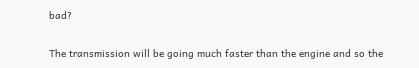bad?

The transmission will be going much faster than the engine and so the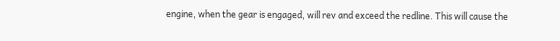engine, when the gear is engaged, will rev and exceed the redline. This will cause the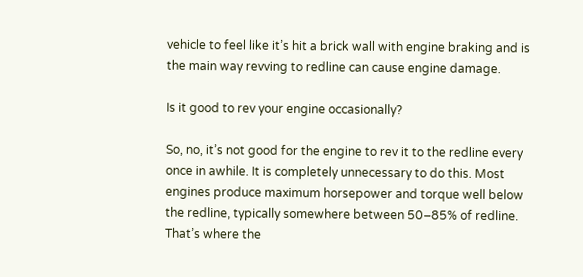vehicle to feel like it’s hit a brick wall with engine braking and is the main way revving to redline can cause engine damage.

Is it good to rev your engine occasionally?

So, no, it’s not good for the engine to rev it to the redline every once in awhile. It is completely unnecessary to do this. Most engines produce maximum horsepower and torque well below the redline, typically somewhere between 50–85% of redline. That’s where the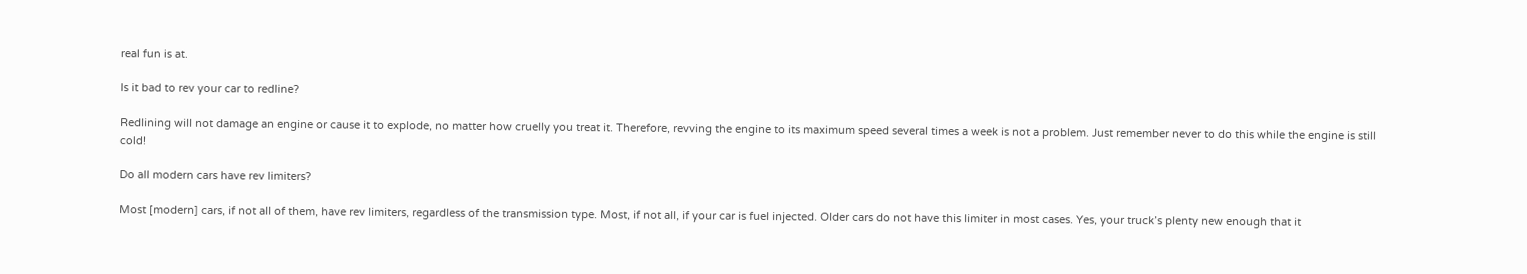real fun is at.

Is it bad to rev your car to redline?

Redlining will not damage an engine or cause it to explode, no matter how cruelly you treat it. Therefore, revving the engine to its maximum speed several times a week is not a problem. Just remember never to do this while the engine is still cold!

Do all modern cars have rev limiters?

Most [modern] cars, if not all of them, have rev limiters, regardless of the transmission type. Most, if not all, if your car is fuel injected. Older cars do not have this limiter in most cases. Yes, your truck’s plenty new enough that it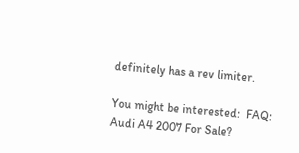definitely has a rev limiter.

You might be interested:  FAQ: Audi A4 2007 For Sale?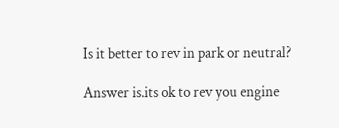Is it better to rev in park or neutral?

Answer is.its ok to rev you engine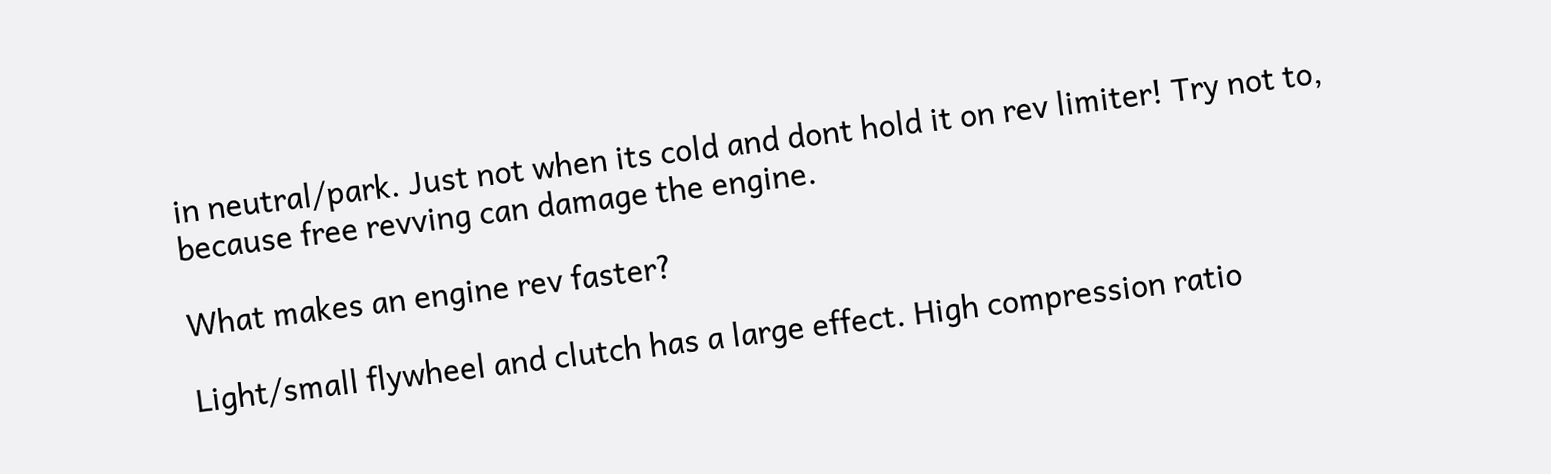in neutral/park. Just not when its cold and dont hold it on rev limiter! Try not to, because free revving can damage the engine.

What makes an engine rev faster?

Light/small flywheel and clutch has a large effect. High compression ratio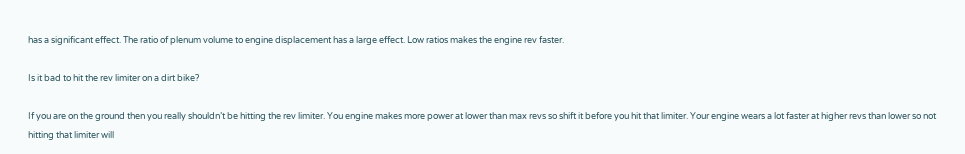has a significant effect. The ratio of plenum volume to engine displacement has a large effect. Low ratios makes the engine rev faster.

Is it bad to hit the rev limiter on a dirt bike?

If you are on the ground then you really shouldn’t be hitting the rev limiter. You engine makes more power at lower than max revs so shift it before you hit that limiter. Your engine wears a lot faster at higher revs than lower so not hitting that limiter will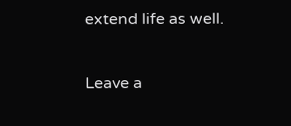extend life as well.

Leave a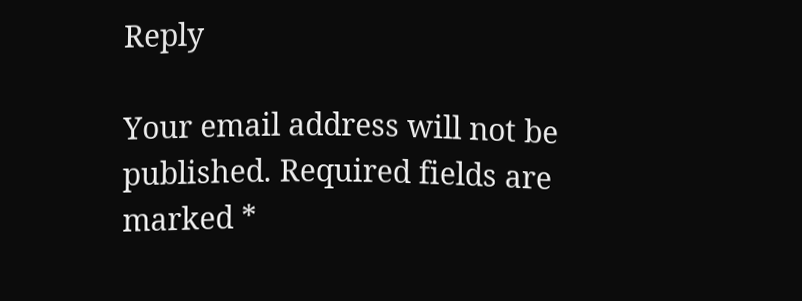Reply

Your email address will not be published. Required fields are marked *